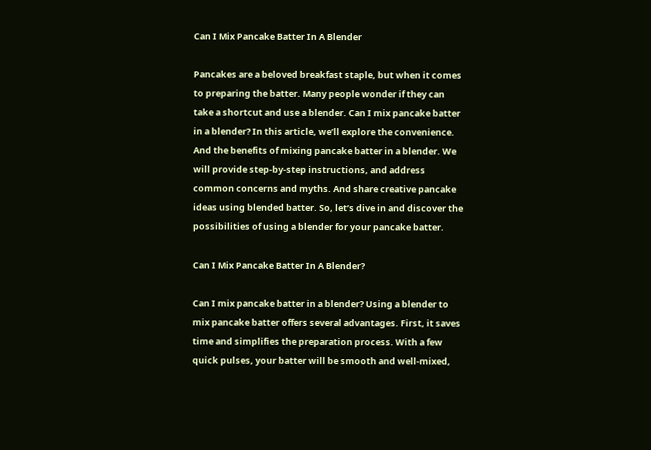Can I Mix Pancake Batter In A Blender

Pancakes are a beloved breakfast staple, but when it comes to preparing the batter. Many people wonder if they can take a shortcut and use a blender. Can I mix pancake batter in a blender? In this article, we’ll explore the convenience. And the benefits of mixing pancake batter in a blender. We will provide step-by-step instructions, and address common concerns and myths. And share creative pancake ideas using blended batter. So, let’s dive in and discover the possibilities of using a blender for your pancake batter.

Can I Mix Pancake Batter In A Blender?

Can I mix pancake batter in a blender? Using a blender to mix pancake batter offers several advantages. First, it saves time and simplifies the preparation process. With a few quick pulses, your batter will be smooth and well-mixed,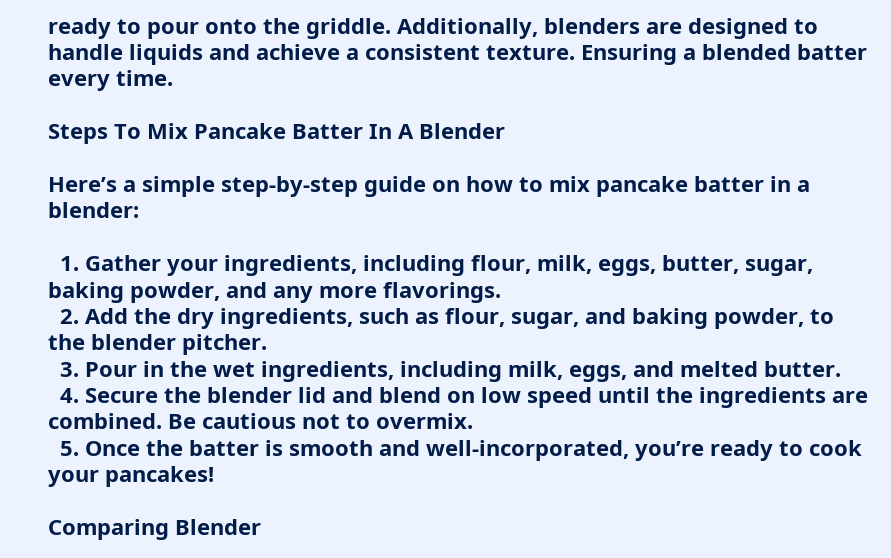ready to pour onto the griddle. Additionally, blenders are designed to handle liquids and achieve a consistent texture. Ensuring a blended batter every time.

Steps To Mix Pancake Batter In A Blender

Here’s a simple step-by-step guide on how to mix pancake batter in a blender:

  1. Gather your ingredients, including flour, milk, eggs, butter, sugar, baking powder, and any more flavorings.
  2. Add the dry ingredients, such as flour, sugar, and baking powder, to the blender pitcher.
  3. Pour in the wet ingredients, including milk, eggs, and melted butter.
  4. Secure the blender lid and blend on low speed until the ingredients are combined. Be cautious not to overmix.
  5. Once the batter is smooth and well-incorporated, you’re ready to cook your pancakes!

Comparing Blender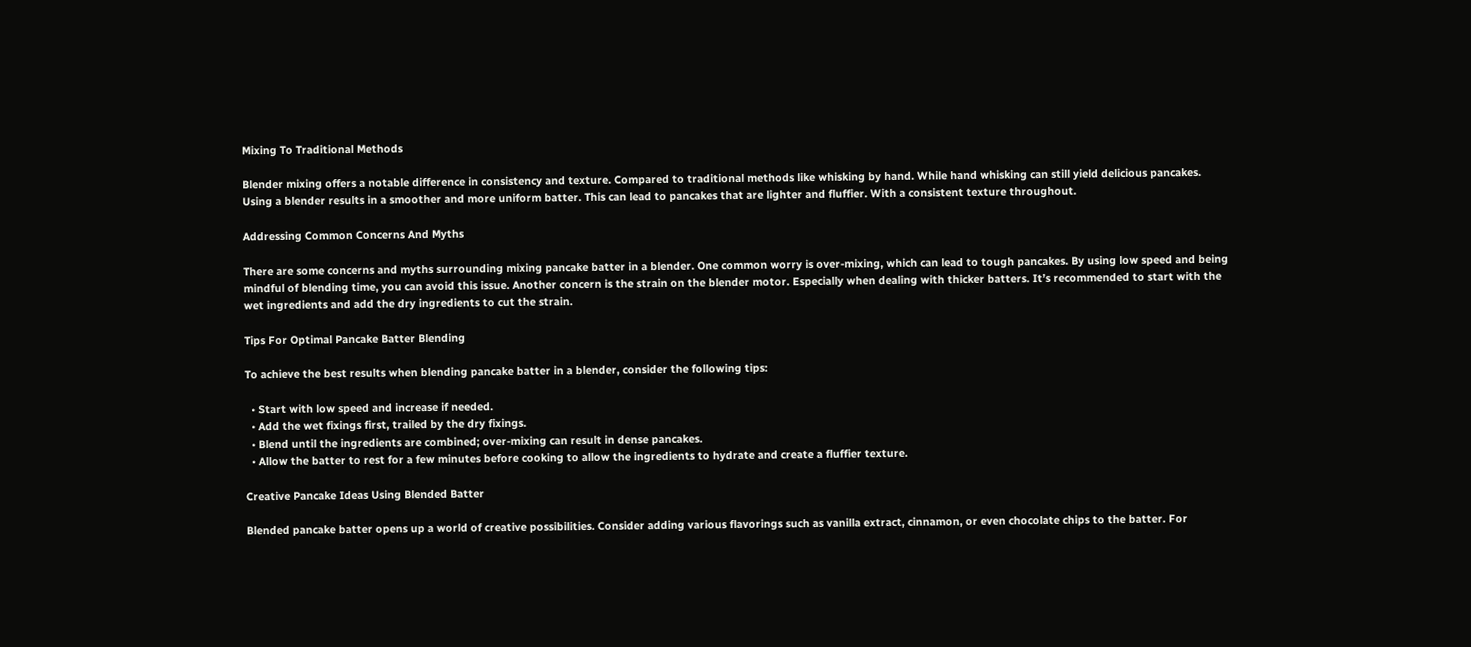Mixing To Traditional Methods

Blender mixing offers a notable difference in consistency and texture. Compared to traditional methods like whisking by hand. While hand whisking can still yield delicious pancakes. Using a blender results in a smoother and more uniform batter. This can lead to pancakes that are lighter and fluffier. With a consistent texture throughout.

Addressing Common Concerns And Myths

There are some concerns and myths surrounding mixing pancake batter in a blender. One common worry is over-mixing, which can lead to tough pancakes. By using low speed and being mindful of blending time, you can avoid this issue. Another concern is the strain on the blender motor. Especially when dealing with thicker batters. It’s recommended to start with the wet ingredients and add the dry ingredients to cut the strain.

Tips For Optimal Pancake Batter Blending

To achieve the best results when blending pancake batter in a blender, consider the following tips:

  • Start with low speed and increase if needed.
  • Add the wet fixings first, trailed by the dry fixings.
  • Blend until the ingredients are combined; over-mixing can result in dense pancakes.
  • Allow the batter to rest for a few minutes before cooking to allow the ingredients to hydrate and create a fluffier texture.

Creative Pancake Ideas Using Blended Batter

Blended pancake batter opens up a world of creative possibilities. Consider adding various flavorings such as vanilla extract, cinnamon, or even chocolate chips to the batter. For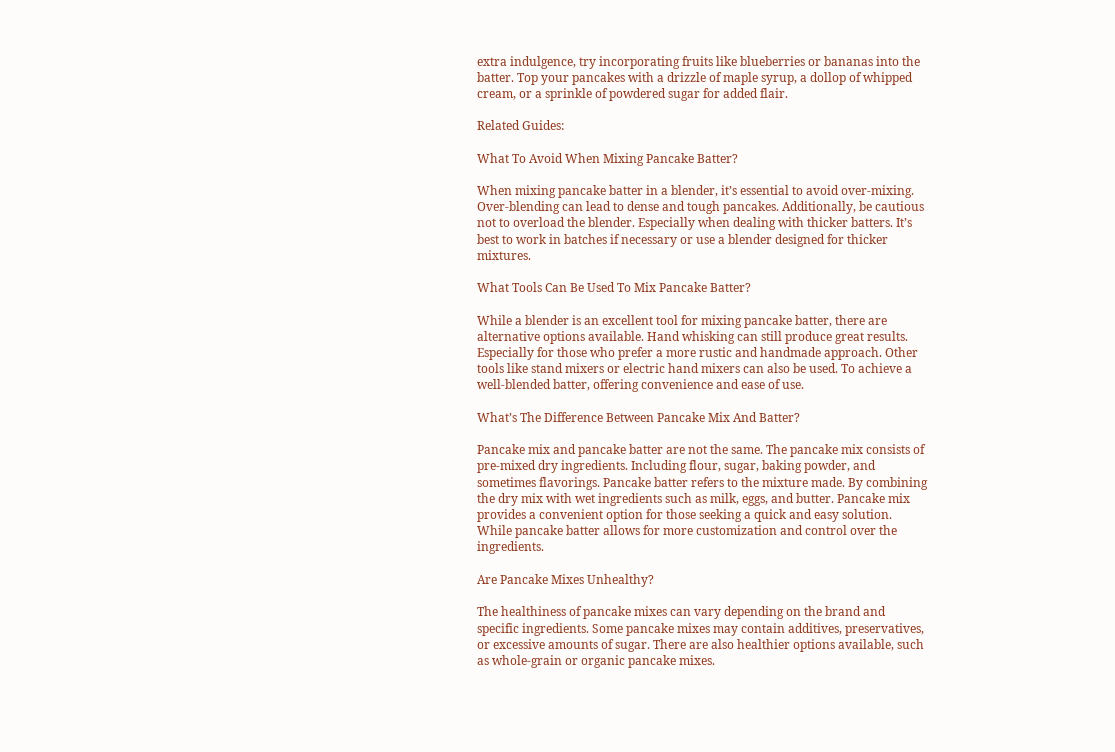extra indulgence, try incorporating fruits like blueberries or bananas into the batter. Top your pancakes with a drizzle of maple syrup, a dollop of whipped cream, or a sprinkle of powdered sugar for added flair.

Related Guides:

What To Avoid When Mixing Pancake Batter?

When mixing pancake batter in a blender, it’s essential to avoid over-mixing. Over-blending can lead to dense and tough pancakes. Additionally, be cautious not to overload the blender. Especially when dealing with thicker batters. It’s best to work in batches if necessary or use a blender designed for thicker mixtures.

What Tools Can Be Used To Mix Pancake Batter?

While a blender is an excellent tool for mixing pancake batter, there are alternative options available. Hand whisking can still produce great results. Especially for those who prefer a more rustic and handmade approach. Other tools like stand mixers or electric hand mixers can also be used. To achieve a well-blended batter, offering convenience and ease of use.

What’s The Difference Between Pancake Mix And Batter?

Pancake mix and pancake batter are not the same. The pancake mix consists of pre-mixed dry ingredients. Including flour, sugar, baking powder, and sometimes flavorings. Pancake batter refers to the mixture made. By combining the dry mix with wet ingredients such as milk, eggs, and butter. Pancake mix provides a convenient option for those seeking a quick and easy solution. While pancake batter allows for more customization and control over the ingredients.

Are Pancake Mixes Unhealthy?

The healthiness of pancake mixes can vary depending on the brand and specific ingredients. Some pancake mixes may contain additives, preservatives, or excessive amounts of sugar. There are also healthier options available, such as whole-grain or organic pancake mixes.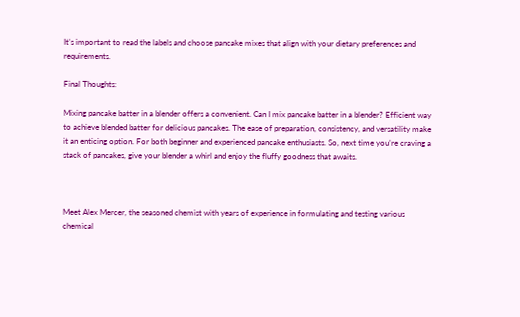It’s important to read the labels and choose pancake mixes that align with your dietary preferences and requirements.

Final Thoughts:

Mixing pancake batter in a blender offers a convenient. Can I mix pancake batter in a blender? Efficient way to achieve blended batter for delicious pancakes. The ease of preparation, consistency, and versatility make it an enticing option. For both beginner and experienced pancake enthusiasts. So, next time you’re craving a stack of pancakes, give your blender a whirl and enjoy the fluffy goodness that awaits.



Meet Alex Mercer, the seasoned chemist with years of experience in formulating and testing various chemical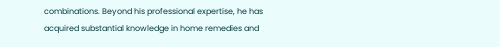combinations. Beyond his professional expertise, he has acquired substantial knowledge in home remedies and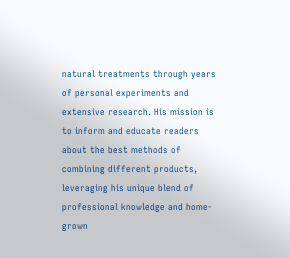natural treatments through years of personal experiments and extensive research. His mission is to inform and educate readers about the best methods of combining different products, leveraging his unique blend of professional knowledge and home-grown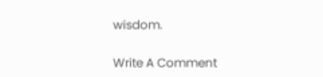wisdom.

Write A Comment